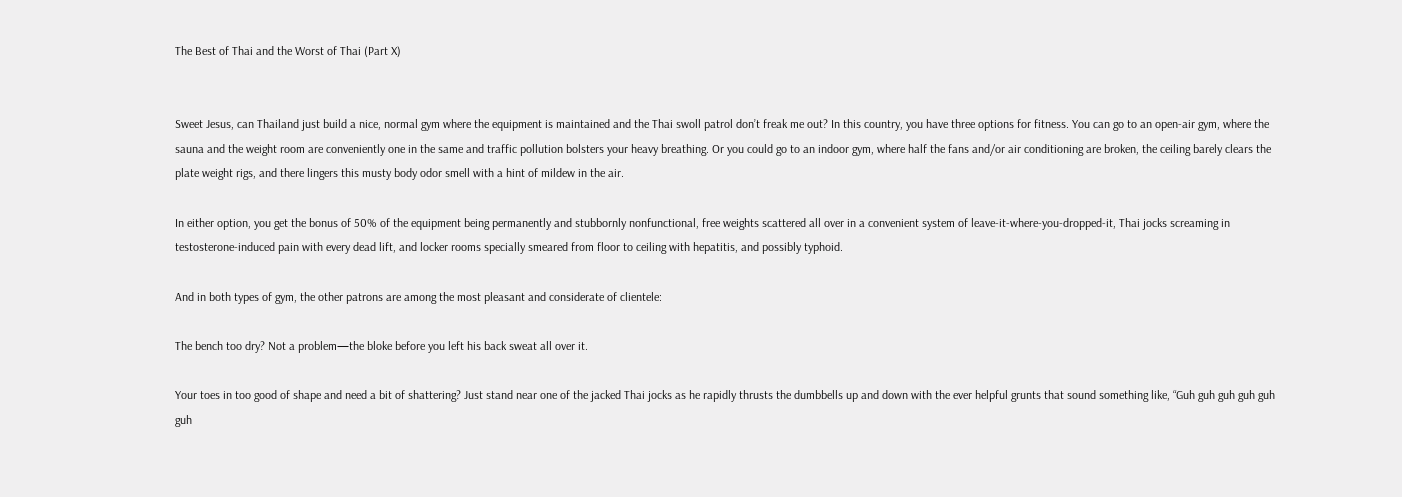The Best of Thai and the Worst of Thai (Part X)


Sweet Jesus, can Thailand just build a nice, normal gym where the equipment is maintained and the Thai swoll patrol don’t freak me out? In this country, you have three options for fitness. You can go to an open-air gym, where the sauna and the weight room are conveniently one in the same and traffic pollution bolsters your heavy breathing. Or you could go to an indoor gym, where half the fans and/or air conditioning are broken, the ceiling barely clears the plate weight rigs, and there lingers this musty body odor smell with a hint of mildew in the air.

In either option, you get the bonus of 50% of the equipment being permanently and stubbornly nonfunctional, free weights scattered all over in a convenient system of leave-it-where-you-dropped-it, Thai jocks screaming in testosterone-induced pain with every dead lift, and locker rooms specially smeared from floor to ceiling with hepatitis, and possibly typhoid.

And in both types of gym, the other patrons are among the most pleasant and considerate of clientele:

The bench too dry? Not a problem—the bloke before you left his back sweat all over it.

Your toes in too good of shape and need a bit of shattering? Just stand near one of the jacked Thai jocks as he rapidly thrusts the dumbbells up and down with the ever helpful grunts that sound something like, “Guh guh guh guh guh guh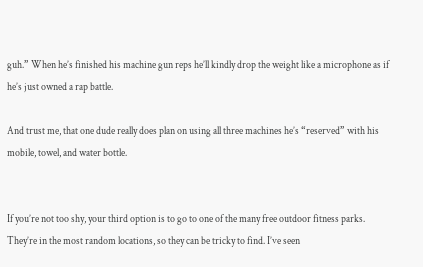guh.” When he’s finished his machine gun reps he’ll kindly drop the weight like a microphone as if he’s just owned a rap battle.

And trust me, that one dude really does plan on using all three machines he’s “reserved” with his mobile, towel, and water bottle.


If you’re not too shy, your third option is to go to one of the many free outdoor fitness parks. They’re in the most random locations, so they can be tricky to find. I’ve seen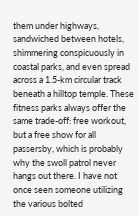them under highways, sandwiched between hotels, shimmering conspicuously in coastal parks, and even spread across a 1.5-km circular track beneath a hilltop temple. These fitness parks always offer the same trade-off: free workout, but a free show for all passersby, which is probably why the swoll patrol never hangs out there. I have not once seen someone utilizing the various bolted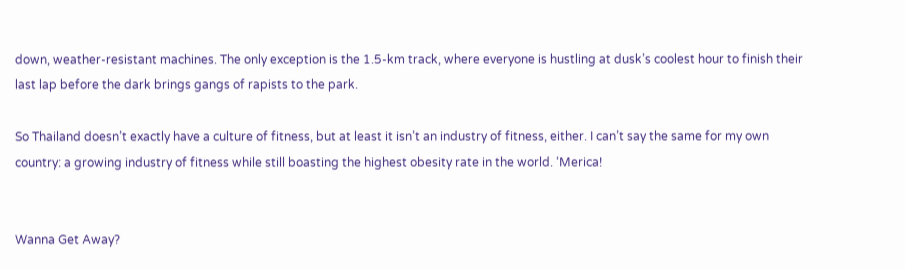down, weather-resistant machines. The only exception is the 1.5-km track, where everyone is hustling at dusk’s coolest hour to finish their last lap before the dark brings gangs of rapists to the park.

So Thailand doesn’t exactly have a culture of fitness, but at least it isn’t an industry of fitness, either. I can’t say the same for my own country: a growing industry of fitness while still boasting the highest obesity rate in the world. ‘Merica!


Wanna Get Away?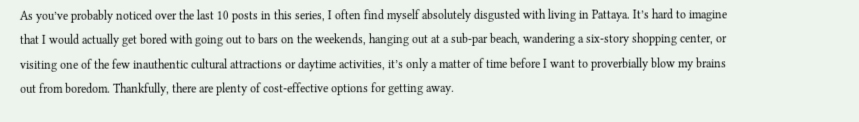As you’ve probably noticed over the last 10 posts in this series, I often find myself absolutely disgusted with living in Pattaya. It’s hard to imagine that I would actually get bored with going out to bars on the weekends, hanging out at a sub-par beach, wandering a six-story shopping center, or visiting one of the few inauthentic cultural attractions or daytime activities, it’s only a matter of time before I want to proverbially blow my brains out from boredom. Thankfully, there are plenty of cost-effective options for getting away.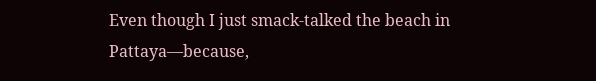Even though I just smack-talked the beach in Pattaya—because,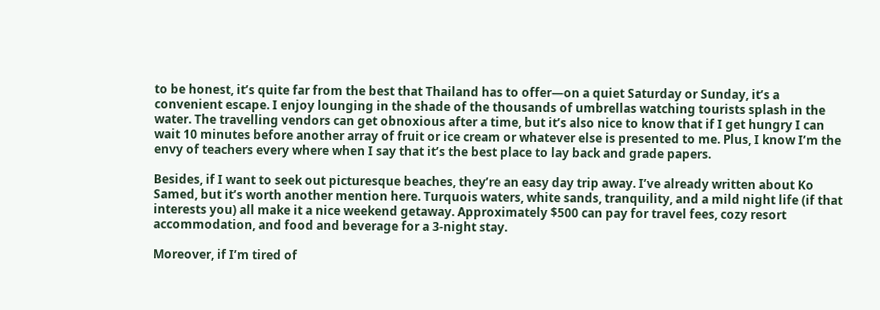to be honest, it’s quite far from the best that Thailand has to offer—on a quiet Saturday or Sunday, it’s a convenient escape. I enjoy lounging in the shade of the thousands of umbrellas watching tourists splash in the water. The travelling vendors can get obnoxious after a time, but it’s also nice to know that if I get hungry I can wait 10 minutes before another array of fruit or ice cream or whatever else is presented to me. Plus, I know I’m the envy of teachers every where when I say that it’s the best place to lay back and grade papers.

Besides, if I want to seek out picturesque beaches, they’re an easy day trip away. I’ve already written about Ko Samed, but it’s worth another mention here. Turquois waters, white sands, tranquility, and a mild night life (if that interests you) all make it a nice weekend getaway. Approximately $500 can pay for travel fees, cozy resort accommodation, and food and beverage for a 3-night stay.

Moreover, if I’m tired of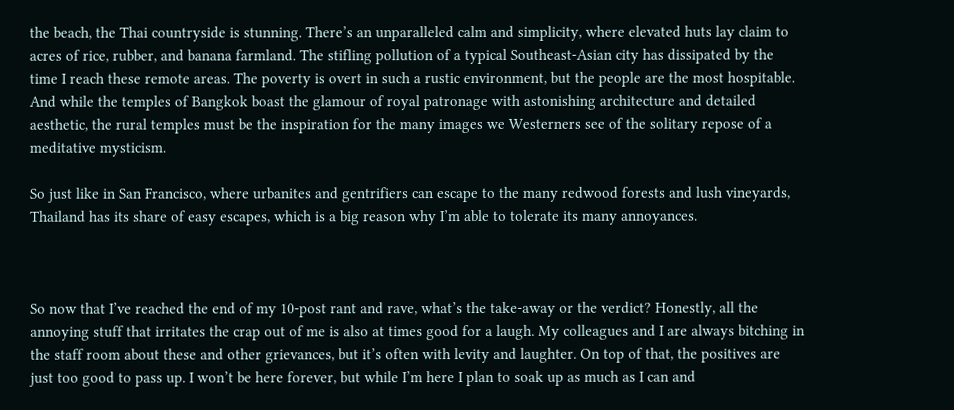the beach, the Thai countryside is stunning. There’s an unparalleled calm and simplicity, where elevated huts lay claim to acres of rice, rubber, and banana farmland. The stifling pollution of a typical Southeast-Asian city has dissipated by the time I reach these remote areas. The poverty is overt in such a rustic environment, but the people are the most hospitable. And while the temples of Bangkok boast the glamour of royal patronage with astonishing architecture and detailed aesthetic, the rural temples must be the inspiration for the many images we Westerners see of the solitary repose of a meditative mysticism.

So just like in San Francisco, where urbanites and gentrifiers can escape to the many redwood forests and lush vineyards, Thailand has its share of easy escapes, which is a big reason why I’m able to tolerate its many annoyances.



So now that I’ve reached the end of my 10-post rant and rave, what’s the take-away or the verdict? Honestly, all the annoying stuff that irritates the crap out of me is also at times good for a laugh. My colleagues and I are always bitching in the staff room about these and other grievances, but it’s often with levity and laughter. On top of that, the positives are just too good to pass up. I won’t be here forever, but while I’m here I plan to soak up as much as I can and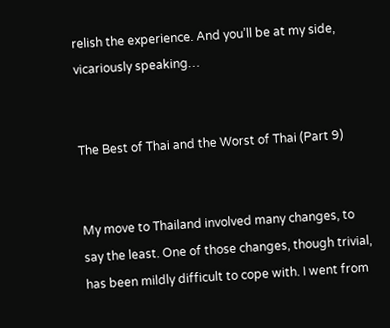relish the experience. And you’ll be at my side, vicariously speaking…


The Best of Thai and the Worst of Thai (Part 9)


My move to Thailand involved many changes, to say the least. One of those changes, though trivial, has been mildly difficult to cope with. I went from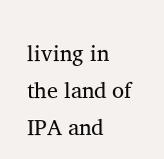living in the land of IPA and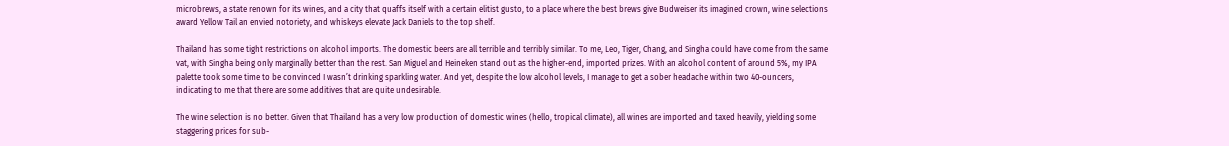microbrews, a state renown for its wines, and a city that quaffs itself with a certain elitist gusto, to a place where the best brews give Budweiser its imagined crown, wine selections award Yellow Tail an envied notoriety, and whiskeys elevate Jack Daniels to the top shelf.

Thailand has some tight restrictions on alcohol imports. The domestic beers are all terrible and terribly similar. To me, Leo, Tiger, Chang, and Singha could have come from the same vat, with Singha being only marginally better than the rest. San Miguel and Heineken stand out as the higher-end, imported prizes. With an alcohol content of around 5%, my IPA palette took some time to be convinced I wasn’t drinking sparkling water. And yet, despite the low alcohol levels, I manage to get a sober headache within two 40-ouncers, indicating to me that there are some additives that are quite undesirable.

The wine selection is no better. Given that Thailand has a very low production of domestic wines (hello, tropical climate), all wines are imported and taxed heavily, yielding some staggering prices for sub-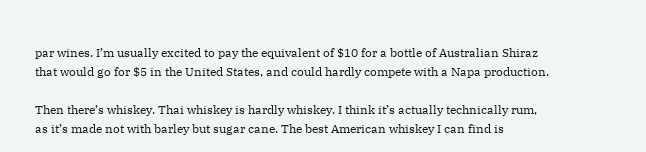par wines. I’m usually excited to pay the equivalent of $10 for a bottle of Australian Shiraz that would go for $5 in the United States, and could hardly compete with a Napa production.

Then there’s whiskey. Thai whiskey is hardly whiskey. I think it’s actually technically rum, as it’s made not with barley but sugar cane. The best American whiskey I can find is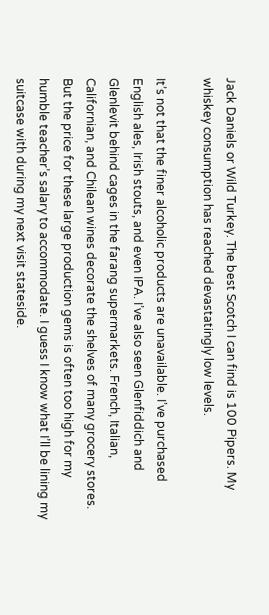Jack Daniels or Wild Turkey. The best Scotch I can find is 100 Pipers. My whiskey consumption has reached devastatingly low levels.

It’s not that the finer alcoholic products are unavailable. I’ve purchased English ales, Irish stouts, and even IPA. I’ve also seen Glenfiddich and Glenlevit behind cages in the farang supermarkets. French, Italian, Californian, and Chilean wines decorate the shelves of many grocery stores. But the price for these large production gems is often too high for my humble teacher’s salary to accommodate. I guess I know what I’ll be lining my suitcase with during my next visit stateside.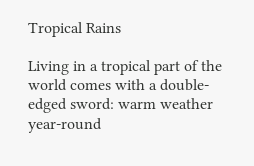Tropical Rains

Living in a tropical part of the world comes with a double-edged sword: warm weather year-round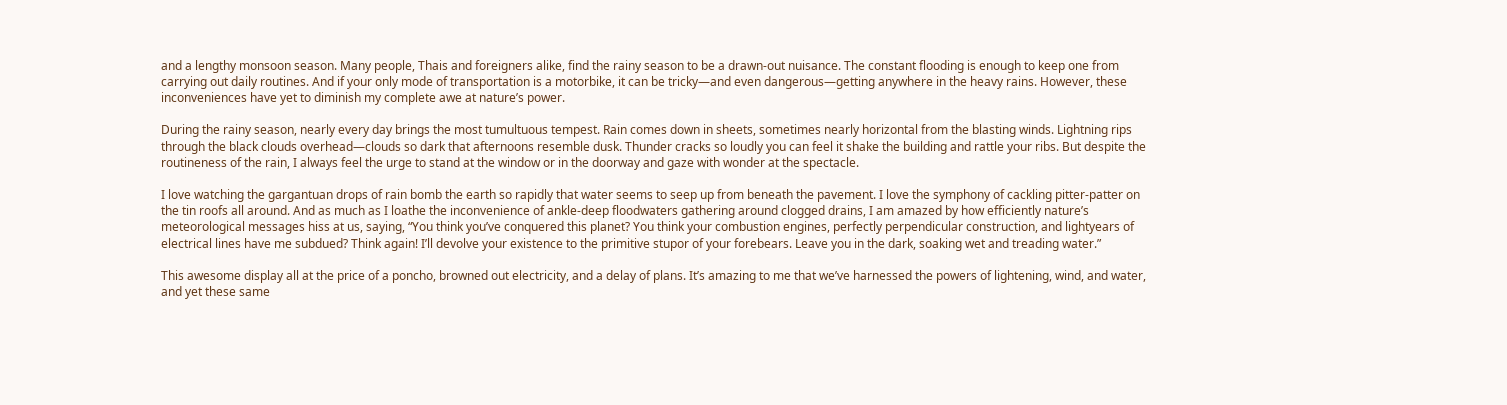and a lengthy monsoon season. Many people, Thais and foreigners alike, find the rainy season to be a drawn-out nuisance. The constant flooding is enough to keep one from carrying out daily routines. And if your only mode of transportation is a motorbike, it can be tricky—and even dangerous—getting anywhere in the heavy rains. However, these inconveniences have yet to diminish my complete awe at nature’s power.

During the rainy season, nearly every day brings the most tumultuous tempest. Rain comes down in sheets, sometimes nearly horizontal from the blasting winds. Lightning rips through the black clouds overhead—clouds so dark that afternoons resemble dusk. Thunder cracks so loudly you can feel it shake the building and rattle your ribs. But despite the routineness of the rain, I always feel the urge to stand at the window or in the doorway and gaze with wonder at the spectacle.

I love watching the gargantuan drops of rain bomb the earth so rapidly that water seems to seep up from beneath the pavement. I love the symphony of cackling pitter-patter on the tin roofs all around. And as much as I loathe the inconvenience of ankle-deep floodwaters gathering around clogged drains, I am amazed by how efficiently nature’s meteorological messages hiss at us, saying, “You think you’ve conquered this planet? You think your combustion engines, perfectly perpendicular construction, and lightyears of electrical lines have me subdued? Think again! I’ll devolve your existence to the primitive stupor of your forebears. Leave you in the dark, soaking wet and treading water.”

This awesome display all at the price of a poncho, browned out electricity, and a delay of plans. It’s amazing to me that we’ve harnessed the powers of lightening, wind, and water, and yet these same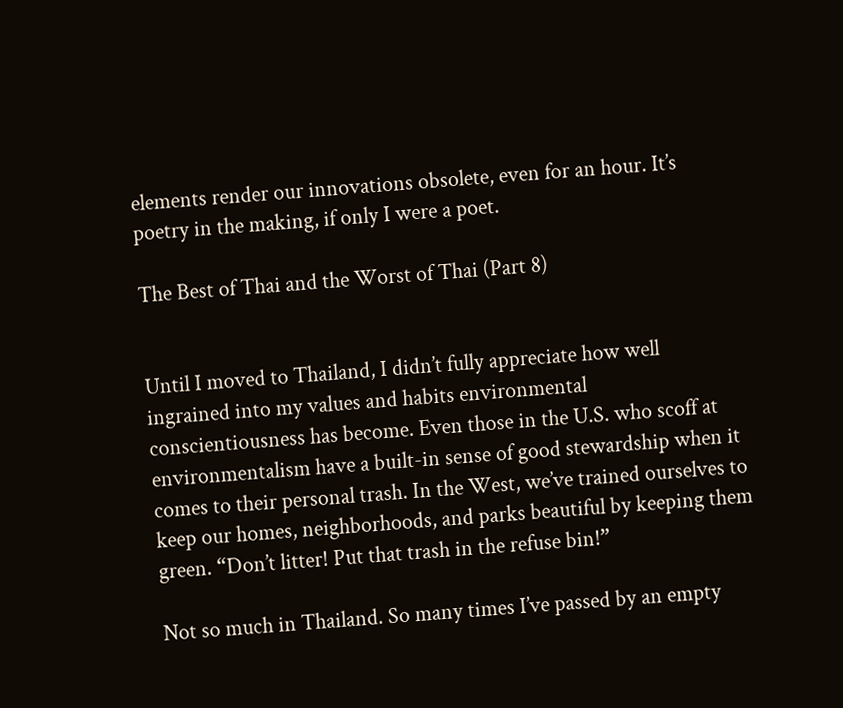elements render our innovations obsolete, even for an hour. It’s poetry in the making, if only I were a poet.

The Best of Thai and the Worst of Thai (Part 8)


Until I moved to Thailand, I didn’t fully appreciate how well ingrained into my values and habits environmental conscientiousness has become. Even those in the U.S. who scoff at environmentalism have a built-in sense of good stewardship when it comes to their personal trash. In the West, we’ve trained ourselves to keep our homes, neighborhoods, and parks beautiful by keeping them green. “Don’t litter! Put that trash in the refuse bin!”

Not so much in Thailand. So many times I’ve passed by an empty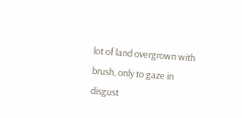lot of land overgrown with brush, only to gaze in disgust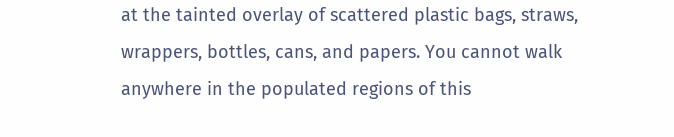at the tainted overlay of scattered plastic bags, straws, wrappers, bottles, cans, and papers. You cannot walk anywhere in the populated regions of this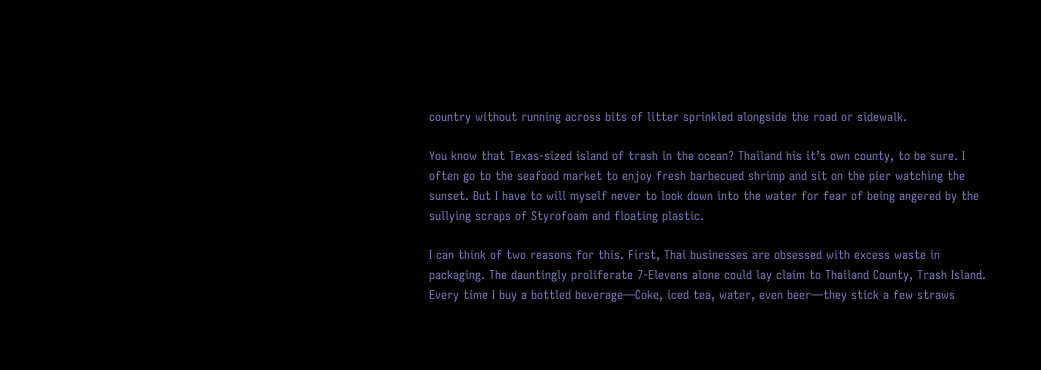country without running across bits of litter sprinkled alongside the road or sidewalk.

You know that Texas-sized island of trash in the ocean? Thailand his it’s own county, to be sure. I often go to the seafood market to enjoy fresh barbecued shrimp and sit on the pier watching the sunset. But I have to will myself never to look down into the water for fear of being angered by the sullying scraps of Styrofoam and floating plastic.

I can think of two reasons for this. First, Thai businesses are obsessed with excess waste in packaging. The dauntingly proliferate 7-Elevens alone could lay claim to Thailand County, Trash Island. Every time I buy a bottled beverage—Coke, iced tea, water, even beer—they stick a few straws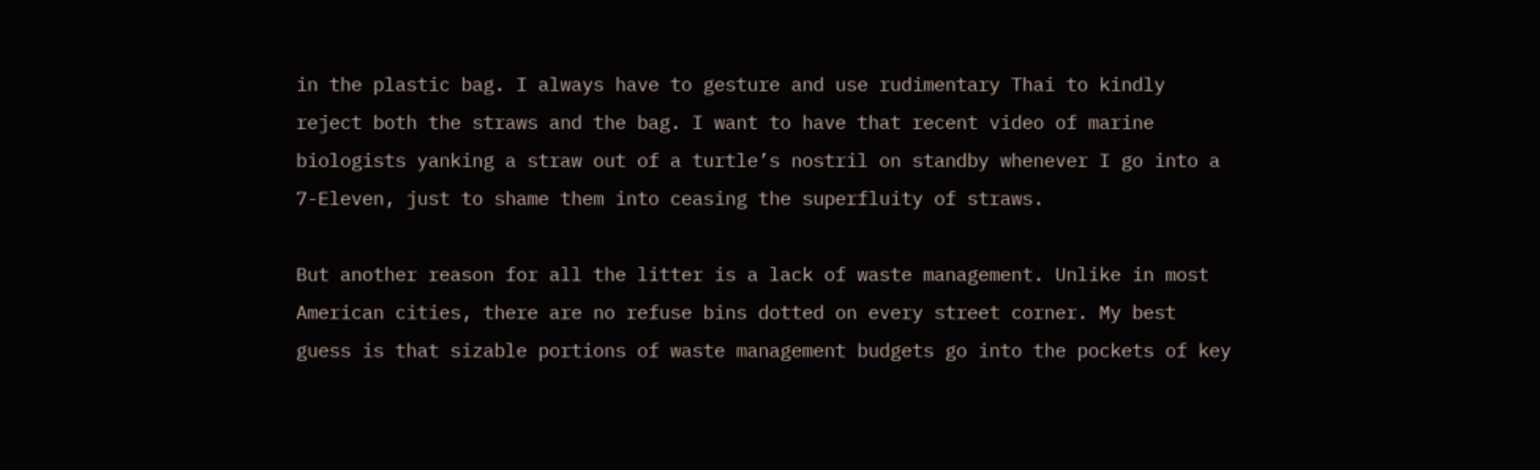in the plastic bag. I always have to gesture and use rudimentary Thai to kindly reject both the straws and the bag. I want to have that recent video of marine biologists yanking a straw out of a turtle’s nostril on standby whenever I go into a 7-Eleven, just to shame them into ceasing the superfluity of straws.

But another reason for all the litter is a lack of waste management. Unlike in most American cities, there are no refuse bins dotted on every street corner. My best guess is that sizable portions of waste management budgets go into the pockets of key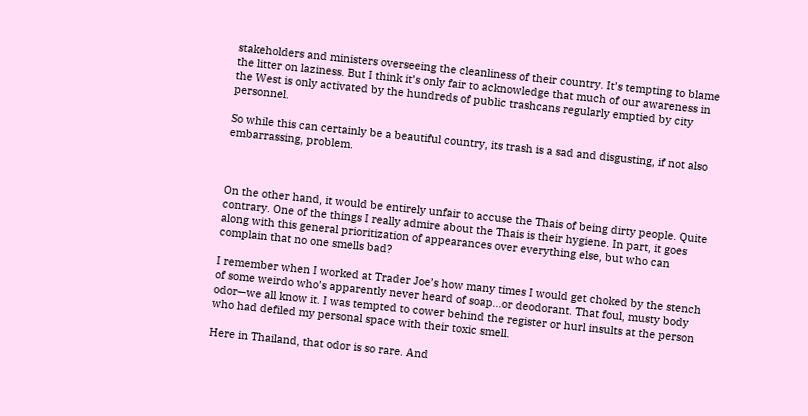stakeholders and ministers overseeing the cleanliness of their country. It’s tempting to blame the litter on laziness. But I think it’s only fair to acknowledge that much of our awareness in the West is only activated by the hundreds of public trashcans regularly emptied by city personnel.

So while this can certainly be a beautiful country, its trash is a sad and disgusting, if not also embarrassing, problem.



On the other hand, it would be entirely unfair to accuse the Thais of being dirty people. Quite contrary. One of the things I really admire about the Thais is their hygiene. In part, it goes along with this general prioritization of appearances over everything else, but who can complain that no one smells bad?

I remember when I worked at Trader Joe’s how many times I would get choked by the stench of some weirdo who’s apparently never heard of soap…or deodorant. That foul, musty body odor—we all know it. I was tempted to cower behind the register or hurl insults at the person who had defiled my personal space with their toxic smell.

Here in Thailand, that odor is so rare. And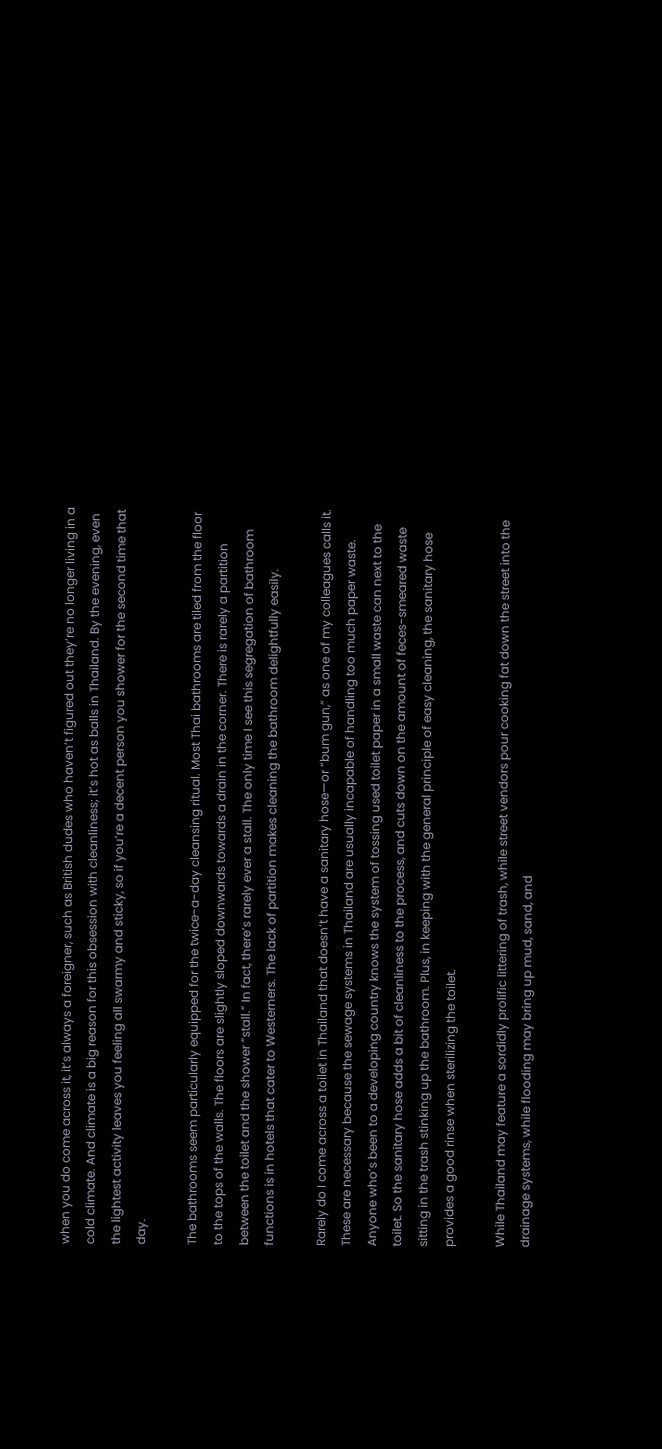when you do come across it, it’s always a foreigner, such as British dudes who haven’t figured out they’re no longer living in a cold climate. And climate is a big reason for this obsession with cleanliness; it’s hot as balls in Thailand. By the evening, even the lightest activity leaves you feeling all swarmy and sticky, so if you’re a decent person you shower for the second time that day.

The bathrooms seem particularly equipped for the twice-a-day cleansing ritual. Most Thai bathrooms are tiled from the floor to the tops of the walls. The floors are slightly sloped downwards towards a drain in the corner. There is rarely a partition between the toilet and the shower “stall.” In fact, there’s rarely ever a stall. The only time I see this segregation of bathroom functions is in hotels that cater to Westerners. The lack of partition makes cleaning the bathroom delightfully easily.

Rarely do I come across a toilet in Thailand that doesn’t have a sanitary hose—or “bum gun,” as one of my colleagues calls it. These are necessary because the sewage systems in Thailand are usually incapable of handling too much paper waste. Anyone who’s been to a developing country knows the system of tossing used toilet paper in a small waste can next to the toilet. So the sanitary hose adds a bit of cleanliness to the process, and cuts down on the amount of feces-smeared waste sitting in the trash stinking up the bathroom. Plus, in keeping with the general principle of easy cleaning, the sanitary hose provides a good rinse when sterilizing the toilet.

While Thailand may feature a sordidly prolific littering of trash, while street vendors pour cooking fat down the street into the drainage systems, while flooding may bring up mud, sand, and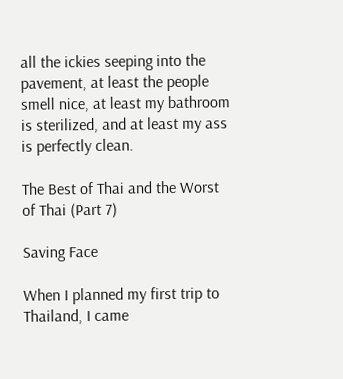all the ickies seeping into the pavement, at least the people smell nice, at least my bathroom is sterilized, and at least my ass is perfectly clean.

The Best of Thai and the Worst of Thai (Part 7)

Saving Face

When I planned my first trip to Thailand, I came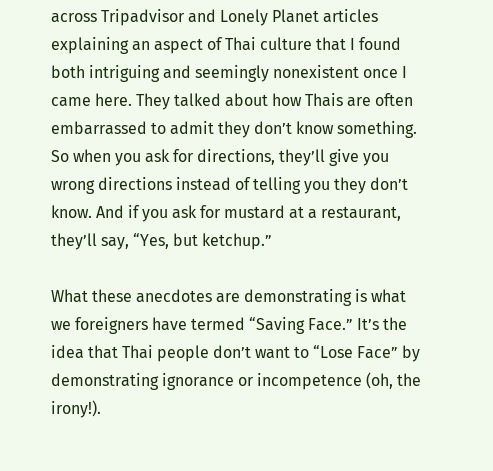across Tripadvisor and Lonely Planet articles explaining an aspect of Thai culture that I found both intriguing and seemingly nonexistent once I came here. They talked about how Thais are often embarrassed to admit they don’t know something. So when you ask for directions, they’ll give you wrong directions instead of telling you they don’t know. And if you ask for mustard at a restaurant, they’ll say, “Yes, but ketchup.”

What these anecdotes are demonstrating is what we foreigners have termed “Saving Face.” It’s the idea that Thai people don’t want to “Lose Face” by demonstrating ignorance or incompetence (oh, the irony!).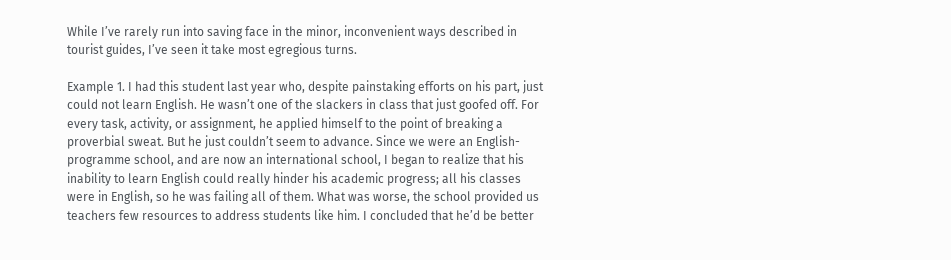While I’ve rarely run into saving face in the minor, inconvenient ways described in tourist guides, I’ve seen it take most egregious turns.

Example 1. I had this student last year who, despite painstaking efforts on his part, just could not learn English. He wasn’t one of the slackers in class that just goofed off. For every task, activity, or assignment, he applied himself to the point of breaking a proverbial sweat. But he just couldn’t seem to advance. Since we were an English-programme school, and are now an international school, I began to realize that his inability to learn English could really hinder his academic progress; all his classes were in English, so he was failing all of them. What was worse, the school provided us teachers few resources to address students like him. I concluded that he’d be better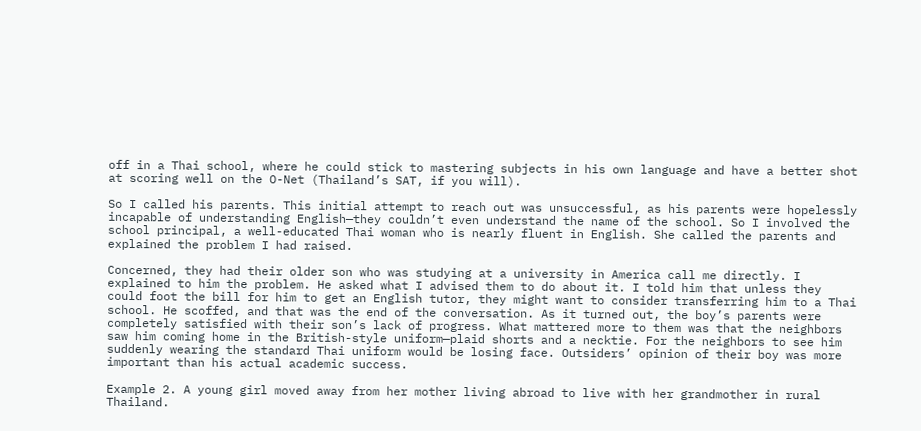off in a Thai school, where he could stick to mastering subjects in his own language and have a better shot at scoring well on the O-Net (Thailand’s SAT, if you will).

So I called his parents. This initial attempt to reach out was unsuccessful, as his parents were hopelessly incapable of understanding English—they couldn’t even understand the name of the school. So I involved the school principal, a well-educated Thai woman who is nearly fluent in English. She called the parents and explained the problem I had raised.

Concerned, they had their older son who was studying at a university in America call me directly. I explained to him the problem. He asked what I advised them to do about it. I told him that unless they could foot the bill for him to get an English tutor, they might want to consider transferring him to a Thai school. He scoffed, and that was the end of the conversation. As it turned out, the boy’s parents were completely satisfied with their son’s lack of progress. What mattered more to them was that the neighbors saw him coming home in the British-style uniform—plaid shorts and a necktie. For the neighbors to see him suddenly wearing the standard Thai uniform would be losing face. Outsiders’ opinion of their boy was more important than his actual academic success.

Example 2. A young girl moved away from her mother living abroad to live with her grandmother in rural Thailand.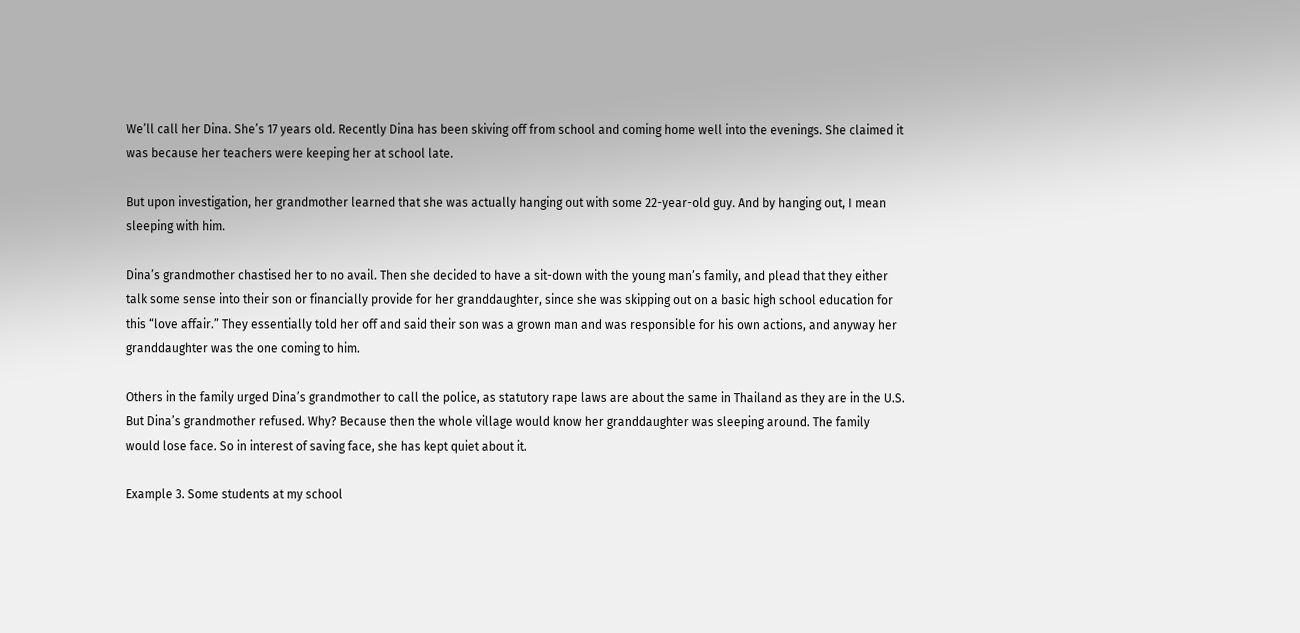We’ll call her Dina. She’s 17 years old. Recently Dina has been skiving off from school and coming home well into the evenings. She claimed it was because her teachers were keeping her at school late.

But upon investigation, her grandmother learned that she was actually hanging out with some 22-year-old guy. And by hanging out, I mean sleeping with him.

Dina’s grandmother chastised her to no avail. Then she decided to have a sit-down with the young man’s family, and plead that they either talk some sense into their son or financially provide for her granddaughter, since she was skipping out on a basic high school education for this “love affair.” They essentially told her off and said their son was a grown man and was responsible for his own actions, and anyway her granddaughter was the one coming to him.

Others in the family urged Dina’s grandmother to call the police, as statutory rape laws are about the same in Thailand as they are in the U.S. But Dina’s grandmother refused. Why? Because then the whole village would know her granddaughter was sleeping around. The family would lose face. So in interest of saving face, she has kept quiet about it.

Example 3. Some students at my school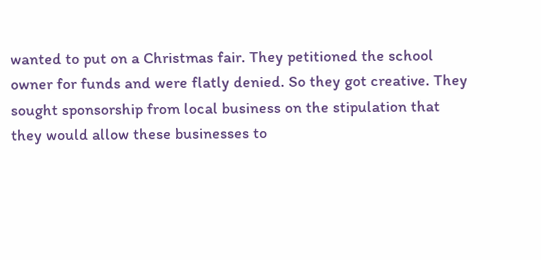wanted to put on a Christmas fair. They petitioned the school owner for funds and were flatly denied. So they got creative. They sought sponsorship from local business on the stipulation that they would allow these businesses to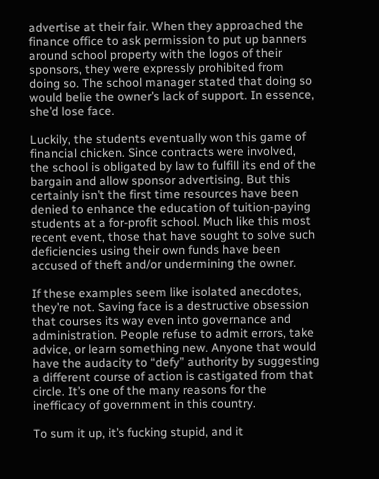advertise at their fair. When they approached the finance office to ask permission to put up banners around school property with the logos of their sponsors, they were expressly prohibited from doing so. The school manager stated that doing so would belie the owner’s lack of support. In essence, she’d lose face.

Luckily, the students eventually won this game of financial chicken. Since contracts were involved, the school is obligated by law to fulfill its end of the bargain and allow sponsor advertising. But this certainly isn’t the first time resources have been denied to enhance the education of tuition-paying students at a for-profit school. Much like this most recent event, those that have sought to solve such deficiencies using their own funds have been accused of theft and/or undermining the owner.

If these examples seem like isolated anecdotes, they’re not. Saving face is a destructive obsession that courses its way even into governance and administration. People refuse to admit errors, take advice, or learn something new. Anyone that would have the audacity to “defy” authority by suggesting a different course of action is castigated from that circle. It’s one of the many reasons for the inefficacy of government in this country.

To sum it up, it’s fucking stupid, and it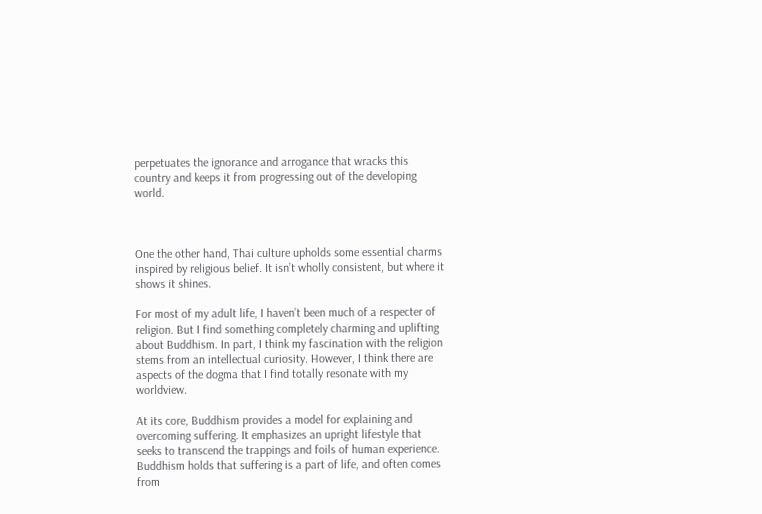perpetuates the ignorance and arrogance that wracks this country and keeps it from progressing out of the developing world.



One the other hand, Thai culture upholds some essential charms inspired by religious belief. It isn’t wholly consistent, but where it shows it shines.

For most of my adult life, I haven’t been much of a respecter of religion. But I find something completely charming and uplifting about Buddhism. In part, I think my fascination with the religion stems from an intellectual curiosity. However, I think there are aspects of the dogma that I find totally resonate with my worldview.

At its core, Buddhism provides a model for explaining and overcoming suffering. It emphasizes an upright lifestyle that seeks to transcend the trappings and foils of human experience. Buddhism holds that suffering is a part of life, and often comes from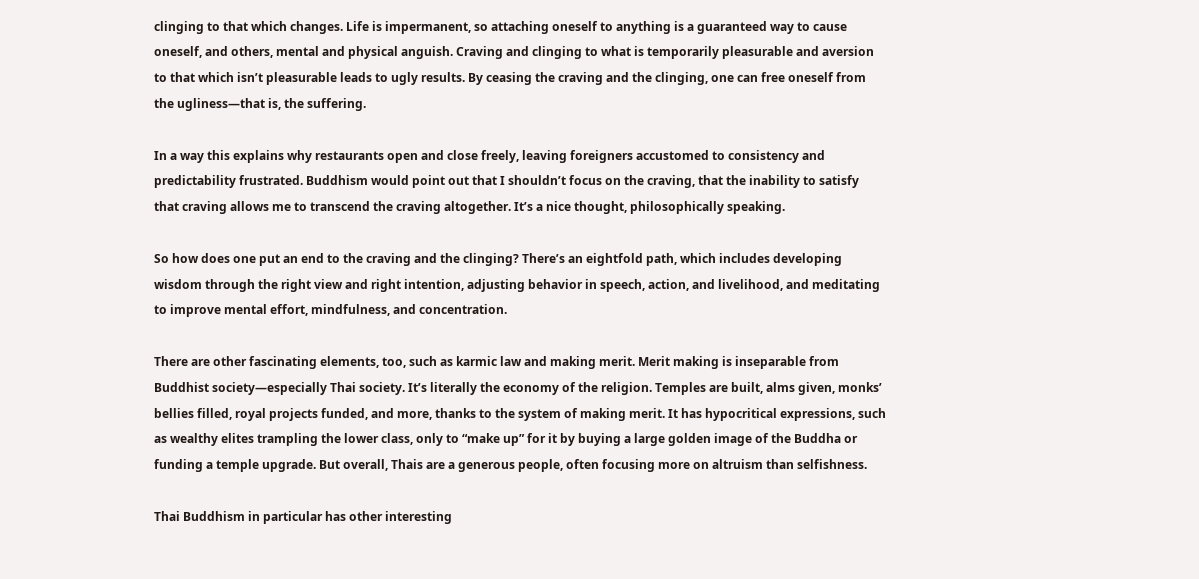clinging to that which changes. Life is impermanent, so attaching oneself to anything is a guaranteed way to cause oneself, and others, mental and physical anguish. Craving and clinging to what is temporarily pleasurable and aversion to that which isn’t pleasurable leads to ugly results. By ceasing the craving and the clinging, one can free oneself from the ugliness—that is, the suffering.

In a way this explains why restaurants open and close freely, leaving foreigners accustomed to consistency and predictability frustrated. Buddhism would point out that I shouldn’t focus on the craving, that the inability to satisfy that craving allows me to transcend the craving altogether. It’s a nice thought, philosophically speaking.

So how does one put an end to the craving and the clinging? There’s an eightfold path, which includes developing wisdom through the right view and right intention, adjusting behavior in speech, action, and livelihood, and meditating to improve mental effort, mindfulness, and concentration.

There are other fascinating elements, too, such as karmic law and making merit. Merit making is inseparable from Buddhist society—especially Thai society. It’s literally the economy of the religion. Temples are built, alms given, monks’ bellies filled, royal projects funded, and more, thanks to the system of making merit. It has hypocritical expressions, such as wealthy elites trampling the lower class, only to “make up” for it by buying a large golden image of the Buddha or funding a temple upgrade. But overall, Thais are a generous people, often focusing more on altruism than selfishness.

Thai Buddhism in particular has other interesting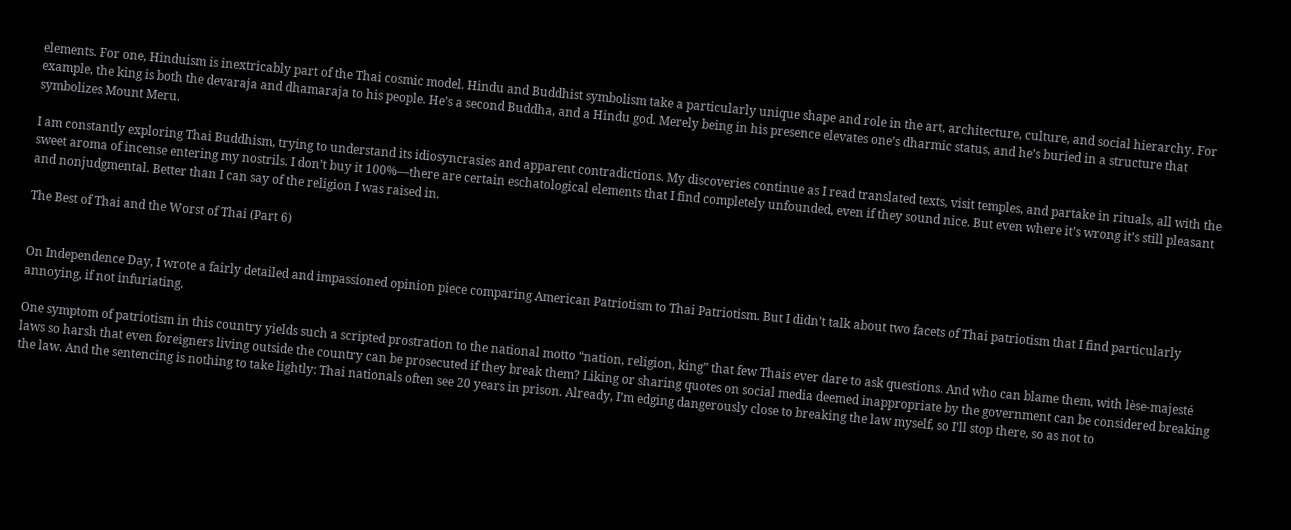elements. For one, Hinduism is inextricably part of the Thai cosmic model. Hindu and Buddhist symbolism take a particularly unique shape and role in the art, architecture, culture, and social hierarchy. For example, the king is both the devaraja and dhamaraja to his people. He’s a second Buddha, and a Hindu god. Merely being in his presence elevates one’s dharmic status, and he’s buried in a structure that symbolizes Mount Meru.

I am constantly exploring Thai Buddhism, trying to understand its idiosyncrasies and apparent contradictions. My discoveries continue as I read translated texts, visit temples, and partake in rituals, all with the sweet aroma of incense entering my nostrils. I don’t buy it 100%—there are certain eschatological elements that I find completely unfounded, even if they sound nice. But even where it’s wrong it’s still pleasant and nonjudgmental. Better than I can say of the religion I was raised in.

The Best of Thai and the Worst of Thai (Part 6)


On Independence Day, I wrote a fairly detailed and impassioned opinion piece comparing American Patriotism to Thai Patriotism. But I didn’t talk about two facets of Thai patriotism that I find particularly annoying, if not infuriating.

One symptom of patriotism in this country yields such a scripted prostration to the national motto “nation, religion, king” that few Thais ever dare to ask questions. And who can blame them, with lèse-majesté laws so harsh that even foreigners living outside the country can be prosecuted if they break them? Liking or sharing quotes on social media deemed inappropriate by the government can be considered breaking the law. And the sentencing is nothing to take lightly: Thai nationals often see 20 years in prison. Already, I’m edging dangerously close to breaking the law myself, so I’ll stop there, so as not to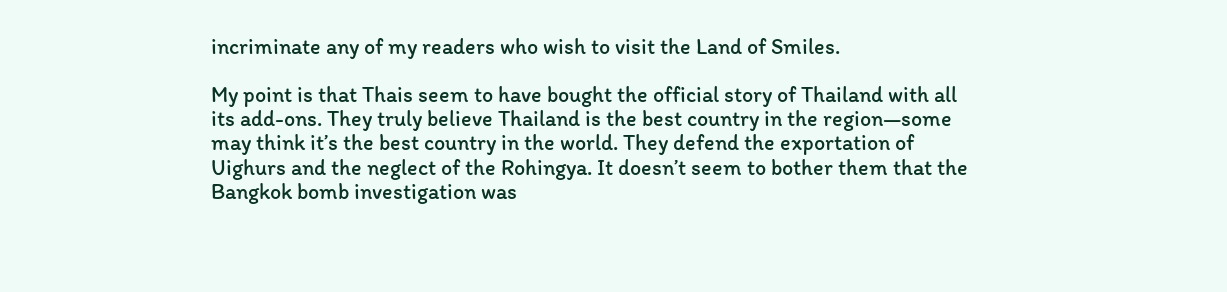incriminate any of my readers who wish to visit the Land of Smiles.

My point is that Thais seem to have bought the official story of Thailand with all its add-ons. They truly believe Thailand is the best country in the region—some may think it’s the best country in the world. They defend the exportation of Uighurs and the neglect of the Rohingya. It doesn’t seem to bother them that the Bangkok bomb investigation was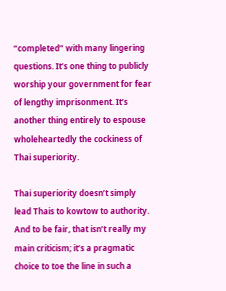“completed” with many lingering questions. It’s one thing to publicly worship your government for fear of lengthy imprisonment. It’s another thing entirely to espouse wholeheartedly the cockiness of Thai superiority.

Thai superiority doesn’t simply lead Thais to kowtow to authority. And to be fair, that isn’t really my main criticism; it’s a pragmatic choice to toe the line in such a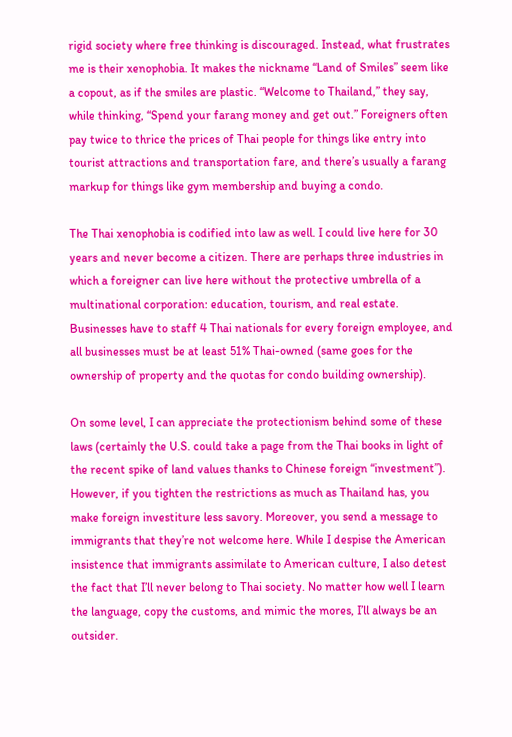rigid society where free thinking is discouraged. Instead, what frustrates me is their xenophobia. It makes the nickname “Land of Smiles” seem like a copout, as if the smiles are plastic. “Welcome to Thailand,” they say, while thinking, “Spend your farang money and get out.” Foreigners often pay twice to thrice the prices of Thai people for things like entry into tourist attractions and transportation fare, and there’s usually a farang markup for things like gym membership and buying a condo.

The Thai xenophobia is codified into law as well. I could live here for 30 years and never become a citizen. There are perhaps three industries in which a foreigner can live here without the protective umbrella of a multinational corporation: education, tourism, and real estate. Businesses have to staff 4 Thai nationals for every foreign employee, and all businesses must be at least 51% Thai-owned (same goes for the ownership of property and the quotas for condo building ownership).

On some level, I can appreciate the protectionism behind some of these laws (certainly the U.S. could take a page from the Thai books in light of the recent spike of land values thanks to Chinese foreign “investment”). However, if you tighten the restrictions as much as Thailand has, you make foreign investiture less savory. Moreover, you send a message to immigrants that they’re not welcome here. While I despise the American insistence that immigrants assimilate to American culture, I also detest the fact that I’ll never belong to Thai society. No matter how well I learn the language, copy the customs, and mimic the mores, I’ll always be an outsider.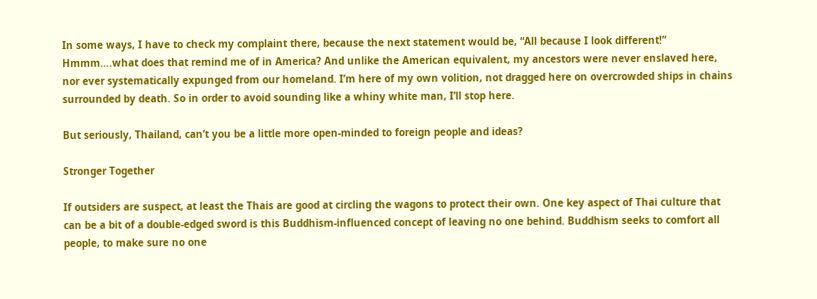In some ways, I have to check my complaint there, because the next statement would be, “All because I look different!” Hmmm….what does that remind me of in America? And unlike the American equivalent, my ancestors were never enslaved here, nor ever systematically expunged from our homeland. I’m here of my own volition, not dragged here on overcrowded ships in chains surrounded by death. So in order to avoid sounding like a whiny white man, I’ll stop here.

But seriously, Thailand, can’t you be a little more open-minded to foreign people and ideas?

Stronger Together

If outsiders are suspect, at least the Thais are good at circling the wagons to protect their own. One key aspect of Thai culture that can be a bit of a double-edged sword is this Buddhism-influenced concept of leaving no one behind. Buddhism seeks to comfort all people, to make sure no one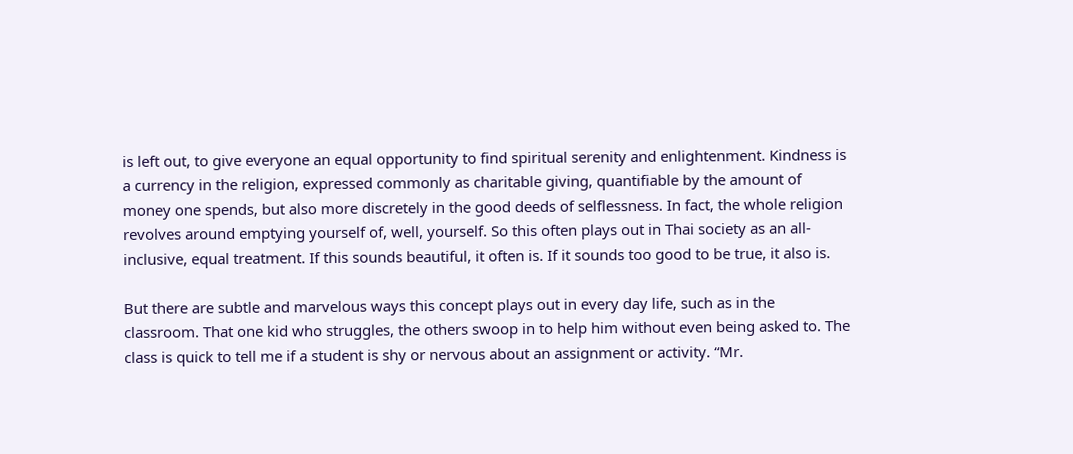is left out, to give everyone an equal opportunity to find spiritual serenity and enlightenment. Kindness is a currency in the religion, expressed commonly as charitable giving, quantifiable by the amount of money one spends, but also more discretely in the good deeds of selflessness. In fact, the whole religion revolves around emptying yourself of, well, yourself. So this often plays out in Thai society as an all-inclusive, equal treatment. If this sounds beautiful, it often is. If it sounds too good to be true, it also is.

But there are subtle and marvelous ways this concept plays out in every day life, such as in the classroom. That one kid who struggles, the others swoop in to help him without even being asked to. The class is quick to tell me if a student is shy or nervous about an assignment or activity. “Mr.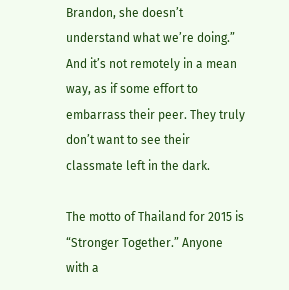Brandon, she doesn’t understand what we’re doing.” And it’s not remotely in a mean way, as if some effort to embarrass their peer. They truly don’t want to see their classmate left in the dark.

The motto of Thailand for 2015 is “Stronger Together.” Anyone with a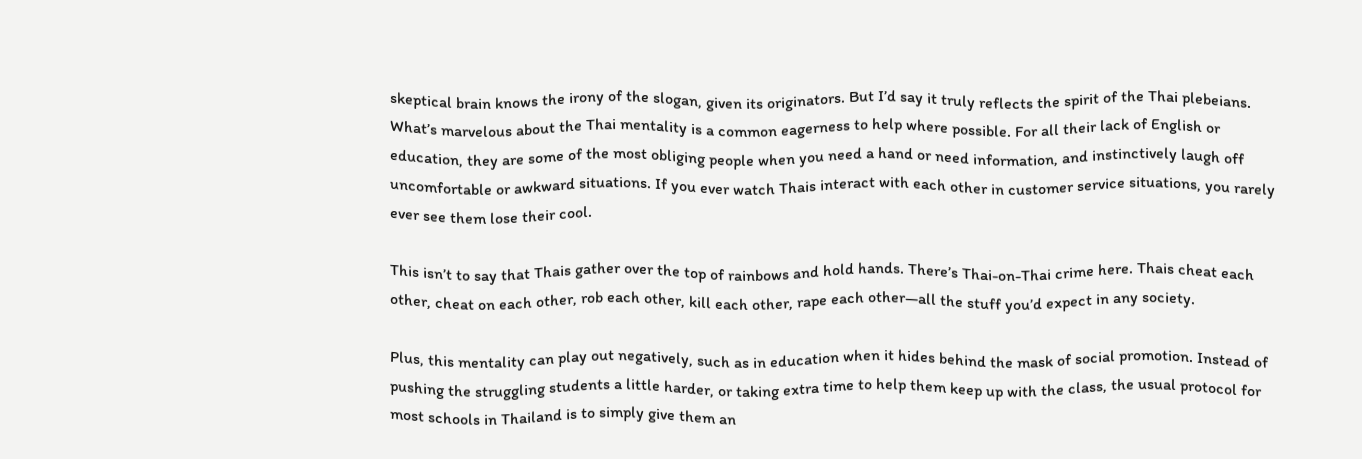skeptical brain knows the irony of the slogan, given its originators. But I’d say it truly reflects the spirit of the Thai plebeians. What’s marvelous about the Thai mentality is a common eagerness to help where possible. For all their lack of English or education, they are some of the most obliging people when you need a hand or need information, and instinctively laugh off uncomfortable or awkward situations. If you ever watch Thais interact with each other in customer service situations, you rarely ever see them lose their cool.

This isn’t to say that Thais gather over the top of rainbows and hold hands. There’s Thai-on-Thai crime here. Thais cheat each other, cheat on each other, rob each other, kill each other, rape each other—all the stuff you’d expect in any society.

Plus, this mentality can play out negatively, such as in education when it hides behind the mask of social promotion. Instead of pushing the struggling students a little harder, or taking extra time to help them keep up with the class, the usual protocol for most schools in Thailand is to simply give them an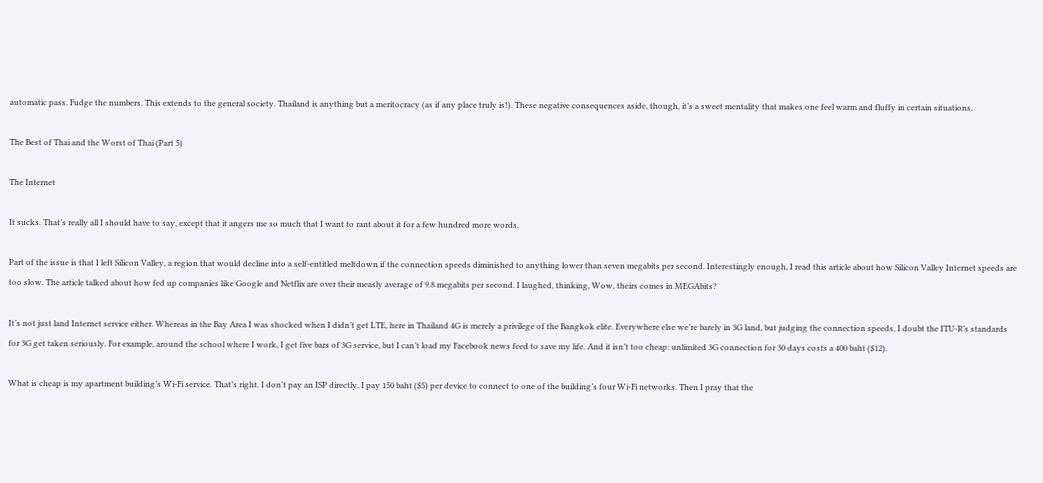automatic pass. Fudge the numbers. This extends to the general society. Thailand is anything but a meritocracy (as if any place truly is!). These negative consequences aside, though, it’s a sweet mentality that makes one feel warm and fluffy in certain situations.

The Best of Thai and the Worst of Thai (Part 5)

The Internet

It sucks. That’s really all I should have to say, except that it angers me so much that I want to rant about it for a few hundred more words.

Part of the issue is that I left Silicon Valley, a region that would decline into a self-entitled meltdown if the connection speeds diminished to anything lower than seven megabits per second. Interestingly enough, I read this article about how Silicon Valley Internet speeds are too slow. The article talked about how fed up companies like Google and Netflix are over their measly average of 9.8 megabits per second. I laughed, thinking, Wow, theirs comes in MEGAbits?

It’s not just land Internet service either. Whereas in the Bay Area I was shocked when I didn’t get LTE, here in Thailand 4G is merely a privilege of the Bangkok elite. Everywhere else we’re barely in 3G land, but judging the connection speeds, I doubt the ITU-R’s standards for 3G get taken seriously. For example, around the school where I work, I get five bars of 3G service, but I can’t load my Facebook news feed to save my life. And it isn’t too cheap: unlimited 3G connection for 30 days costs a 400 baht ($12).

What is cheap is my apartment building’s Wi-Fi service. That’s right. I don’t pay an ISP directly. I pay 150 baht ($5) per device to connect to one of the building’s four Wi-Fi networks. Then I pray that the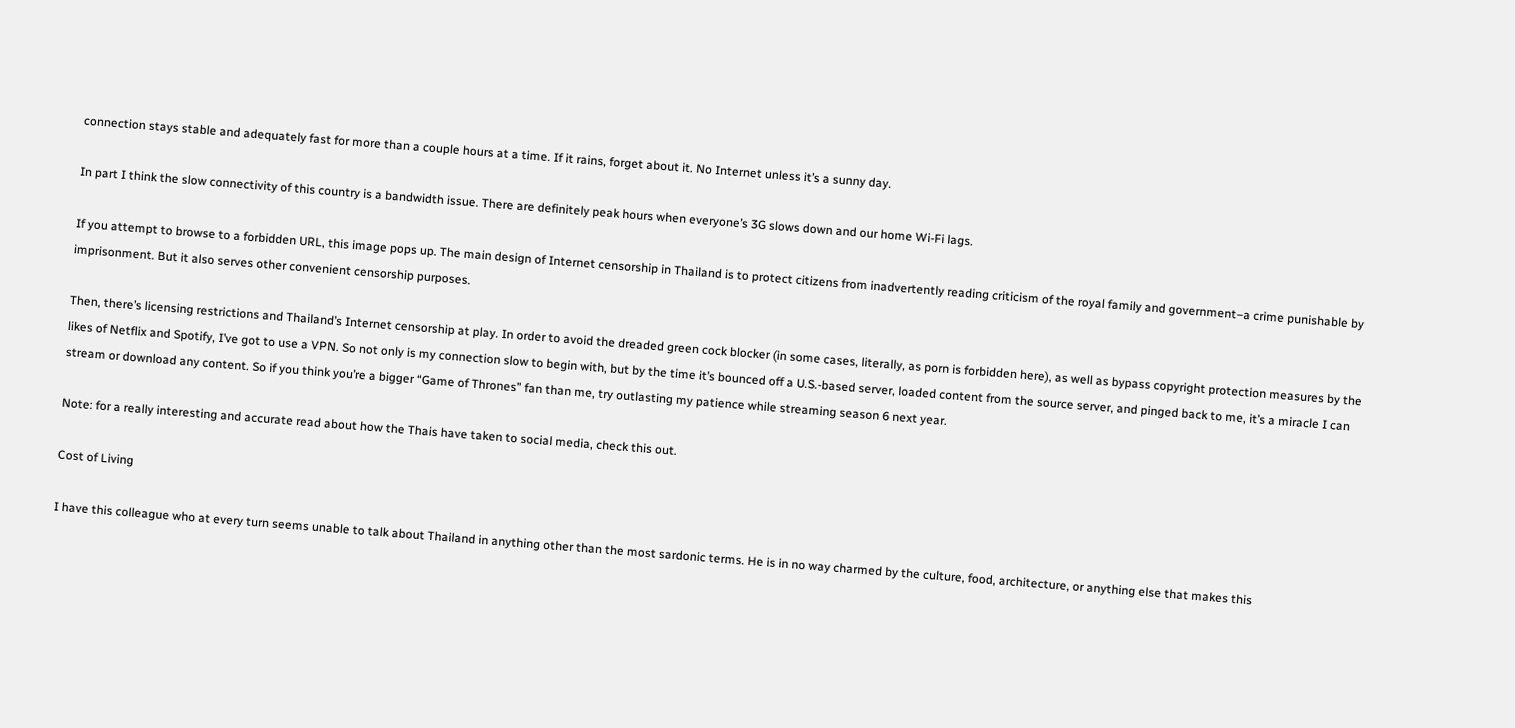connection stays stable and adequately fast for more than a couple hours at a time. If it rains, forget about it. No Internet unless it’s a sunny day.

In part I think the slow connectivity of this country is a bandwidth issue. There are definitely peak hours when everyone’s 3G slows down and our home Wi-Fi lags.

If you attempt to browse to a forbidden URL, this image pops up. The main design of Internet censorship in Thailand is to protect citizens from inadvertently reading criticism of the royal family and government–a crime punishable by imprisonment. But it also serves other convenient censorship purposes.

Then, there’s licensing restrictions and Thailand’s Internet censorship at play. In order to avoid the dreaded green cock blocker (in some cases, literally, as porn is forbidden here), as well as bypass copyright protection measures by the likes of Netflix and Spotify, I’ve got to use a VPN. So not only is my connection slow to begin with, but by the time it’s bounced off a U.S.-based server, loaded content from the source server, and pinged back to me, it’s a miracle I can stream or download any content. So if you think you’re a bigger “Game of Thrones” fan than me, try outlasting my patience while streaming season 6 next year.

Note: for a really interesting and accurate read about how the Thais have taken to social media, check this out.

Cost of Living

I have this colleague who at every turn seems unable to talk about Thailand in anything other than the most sardonic terms. He is in no way charmed by the culture, food, architecture, or anything else that makes this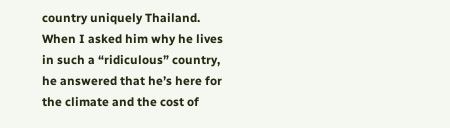country uniquely Thailand. When I asked him why he lives in such a “ridiculous” country, he answered that he’s here for the climate and the cost of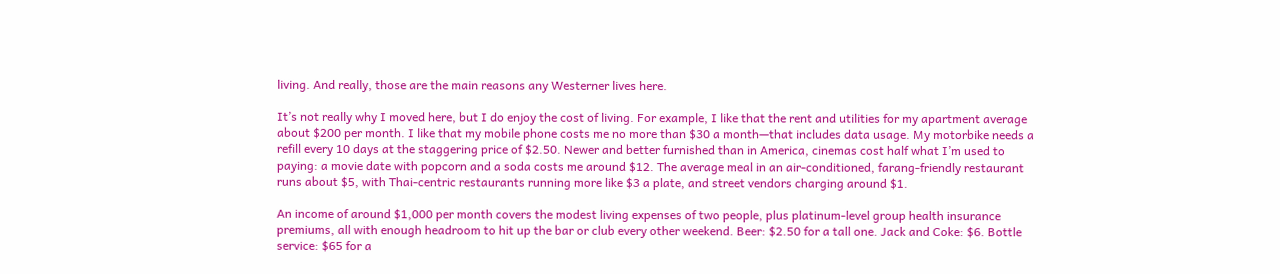living. And really, those are the main reasons any Westerner lives here.

It’s not really why I moved here, but I do enjoy the cost of living. For example, I like that the rent and utilities for my apartment average about $200 per month. I like that my mobile phone costs me no more than $30 a month—that includes data usage. My motorbike needs a refill every 10 days at the staggering price of $2.50. Newer and better furnished than in America, cinemas cost half what I’m used to paying: a movie date with popcorn and a soda costs me around $12. The average meal in an air-conditioned, farang-friendly restaurant runs about $5, with Thai-centric restaurants running more like $3 a plate, and street vendors charging around $1.

An income of around $1,000 per month covers the modest living expenses of two people, plus platinum-level group health insurance premiums, all with enough headroom to hit up the bar or club every other weekend. Beer: $2.50 for a tall one. Jack and Coke: $6. Bottle service: $65 for a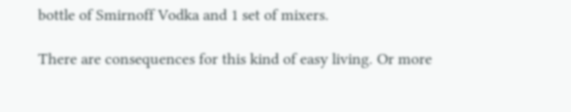bottle of Smirnoff Vodka and 1 set of mixers.

There are consequences for this kind of easy living. Or more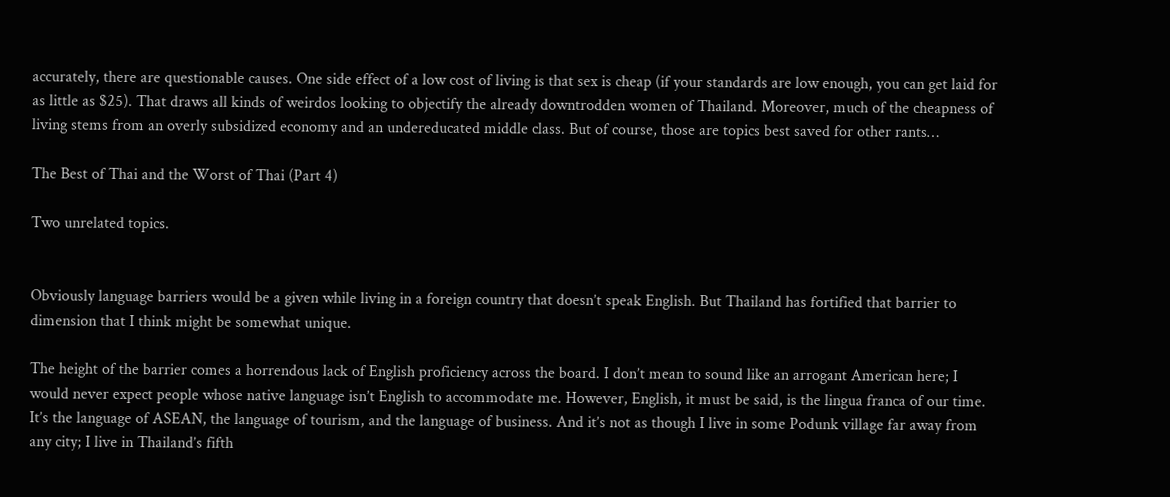accurately, there are questionable causes. One side effect of a low cost of living is that sex is cheap (if your standards are low enough, you can get laid for as little as $25). That draws all kinds of weirdos looking to objectify the already downtrodden women of Thailand. Moreover, much of the cheapness of living stems from an overly subsidized economy and an undereducated middle class. But of course, those are topics best saved for other rants…

The Best of Thai and the Worst of Thai (Part 4)

Two unrelated topics.


Obviously language barriers would be a given while living in a foreign country that doesn’t speak English. But Thailand has fortified that barrier to dimension that I think might be somewhat unique.

The height of the barrier comes a horrendous lack of English proficiency across the board. I don’t mean to sound like an arrogant American here; I would never expect people whose native language isn’t English to accommodate me. However, English, it must be said, is the lingua franca of our time. It’s the language of ASEAN, the language of tourism, and the language of business. And it’s not as though I live in some Podunk village far away from any city; I live in Thailand’s fifth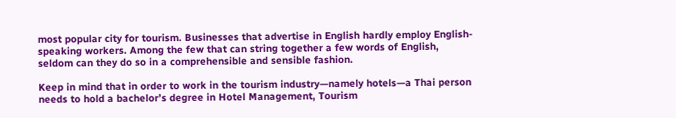most popular city for tourism. Businesses that advertise in English hardly employ English-speaking workers. Among the few that can string together a few words of English, seldom can they do so in a comprehensible and sensible fashion.

Keep in mind that in order to work in the tourism industry—namely hotels—a Thai person needs to hold a bachelor’s degree in Hotel Management, Tourism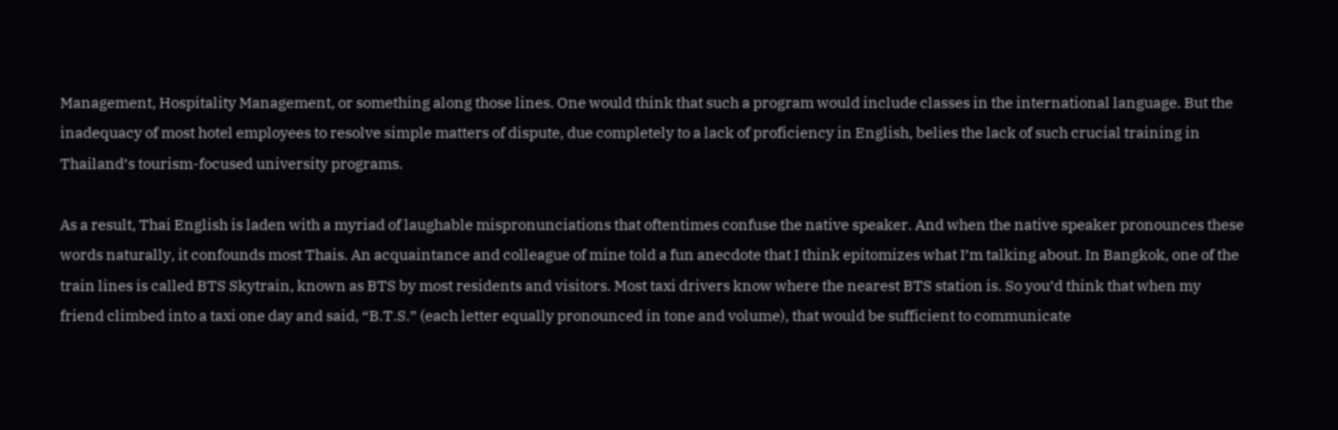Management, Hospitality Management, or something along those lines. One would think that such a program would include classes in the international language. But the inadequacy of most hotel employees to resolve simple matters of dispute, due completely to a lack of proficiency in English, belies the lack of such crucial training in Thailand’s tourism-focused university programs.

As a result, Thai English is laden with a myriad of laughable mispronunciations that oftentimes confuse the native speaker. And when the native speaker pronounces these words naturally, it confounds most Thais. An acquaintance and colleague of mine told a fun anecdote that I think epitomizes what I’m talking about. In Bangkok, one of the train lines is called BTS Skytrain, known as BTS by most residents and visitors. Most taxi drivers know where the nearest BTS station is. So you’d think that when my friend climbed into a taxi one day and said, “B.T.S.” (each letter equally pronounced in tone and volume), that would be sufficient to communicate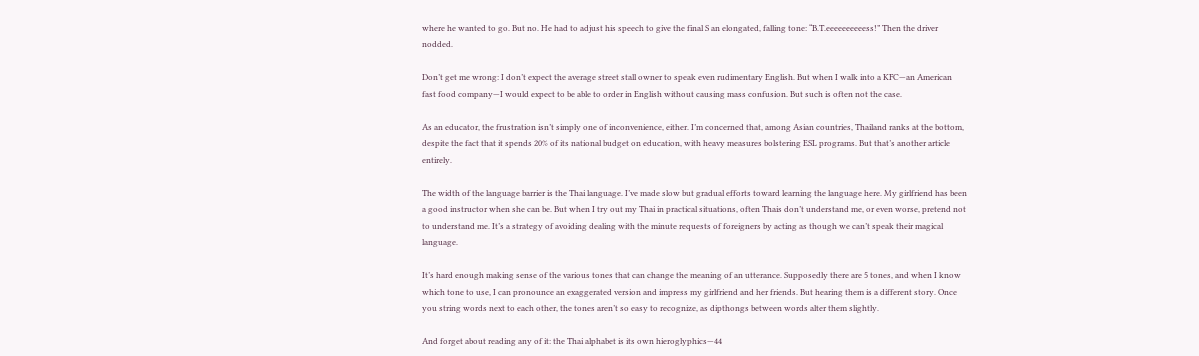where he wanted to go. But no. He had to adjust his speech to give the final S an elongated, falling tone: “B.T.eeeeeeeeeess!” Then the driver nodded.

Don’t get me wrong: I don’t expect the average street stall owner to speak even rudimentary English. But when I walk into a KFC—an American fast food company—I would expect to be able to order in English without causing mass confusion. But such is often not the case.

As an educator, the frustration isn’t simply one of inconvenience, either. I’m concerned that, among Asian countries, Thailand ranks at the bottom, despite the fact that it spends 20% of its national budget on education, with heavy measures bolstering ESL programs. But that’s another article entirely.

The width of the language barrier is the Thai language. I’ve made slow but gradual efforts toward learning the language here. My girlfriend has been a good instructor when she can be. But when I try out my Thai in practical situations, often Thais don’t understand me, or even worse, pretend not to understand me. It’s a strategy of avoiding dealing with the minute requests of foreigners by acting as though we can’t speak their magical language.

It’s hard enough making sense of the various tones that can change the meaning of an utterance. Supposedly there are 5 tones, and when I know which tone to use, I can pronounce an exaggerated version and impress my girlfriend and her friends. But hearing them is a different story. Once you string words next to each other, the tones aren’t so easy to recognize, as dipthongs between words alter them slightly.

And forget about reading any of it: the Thai alphabet is its own hieroglyphics—44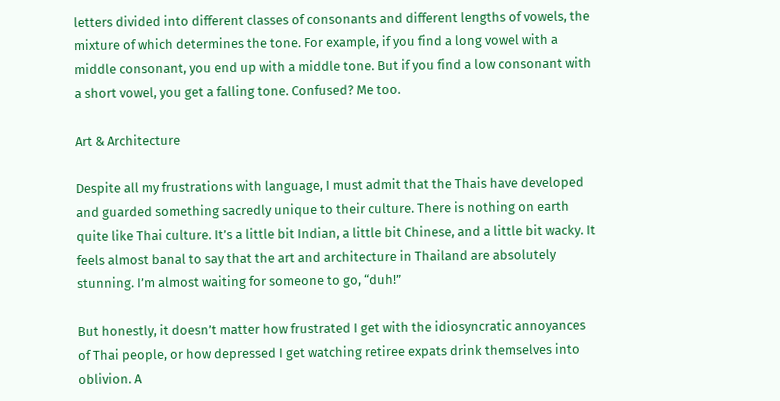letters divided into different classes of consonants and different lengths of vowels, the mixture of which determines the tone. For example, if you find a long vowel with a middle consonant, you end up with a middle tone. But if you find a low consonant with a short vowel, you get a falling tone. Confused? Me too.

Art & Architecture

Despite all my frustrations with language, I must admit that the Thais have developed and guarded something sacredly unique to their culture. There is nothing on earth quite like Thai culture. It’s a little bit Indian, a little bit Chinese, and a little bit wacky. It feels almost banal to say that the art and architecture in Thailand are absolutely stunning. I’m almost waiting for someone to go, “duh!”

But honestly, it doesn’t matter how frustrated I get with the idiosyncratic annoyances of Thai people, or how depressed I get watching retiree expats drink themselves into oblivion. A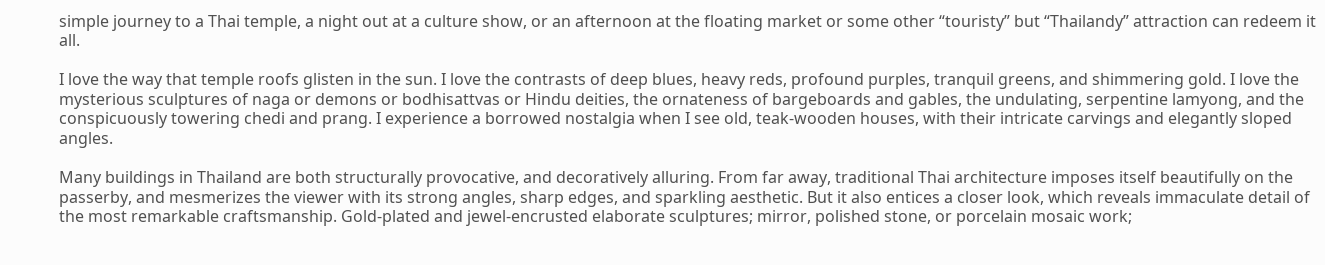simple journey to a Thai temple, a night out at a culture show, or an afternoon at the floating market or some other “touristy” but “Thailandy” attraction can redeem it all.

I love the way that temple roofs glisten in the sun. I love the contrasts of deep blues, heavy reds, profound purples, tranquil greens, and shimmering gold. I love the mysterious sculptures of naga or demons or bodhisattvas or Hindu deities, the ornateness of bargeboards and gables, the undulating, serpentine lamyong, and the conspicuously towering chedi and prang. I experience a borrowed nostalgia when I see old, teak-wooden houses, with their intricate carvings and elegantly sloped angles.

Many buildings in Thailand are both structurally provocative, and decoratively alluring. From far away, traditional Thai architecture imposes itself beautifully on the passerby, and mesmerizes the viewer with its strong angles, sharp edges, and sparkling aesthetic. But it also entices a closer look, which reveals immaculate detail of the most remarkable craftsmanship. Gold-plated and jewel-encrusted elaborate sculptures; mirror, polished stone, or porcelain mosaic work;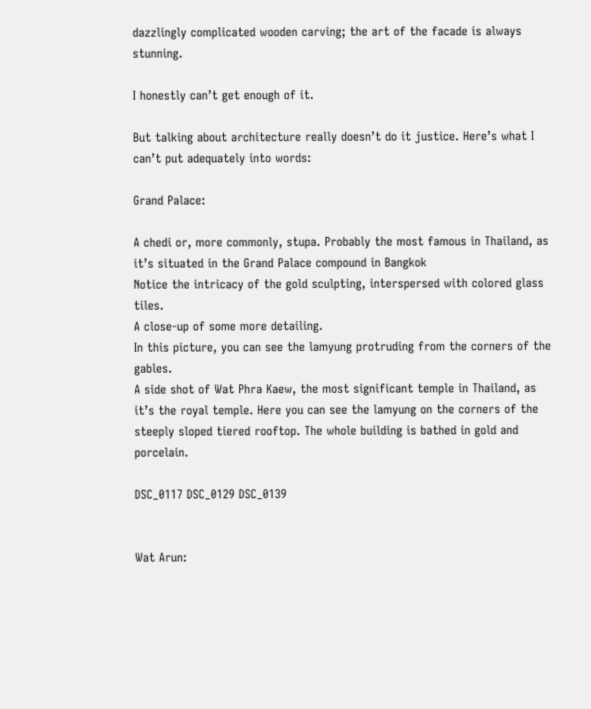dazzlingly complicated wooden carving; the art of the facade is always stunning.

I honestly can’t get enough of it.

But talking about architecture really doesn’t do it justice. Here’s what I can’t put adequately into words:

Grand Palace:

A chedi or, more commonly, stupa. Probably the most famous in Thailand, as it’s situated in the Grand Palace compound in Bangkok
Notice the intricacy of the gold sculpting, interspersed with colored glass tiles.
A close-up of some more detailing.
In this picture, you can see the lamyung protruding from the corners of the gables.
A side shot of Wat Phra Kaew, the most significant temple in Thailand, as it’s the royal temple. Here you can see the lamyung on the corners of the steeply sloped tiered rooftop. The whole building is bathed in gold and porcelain.

DSC_0117 DSC_0129 DSC_0139


Wat Arun: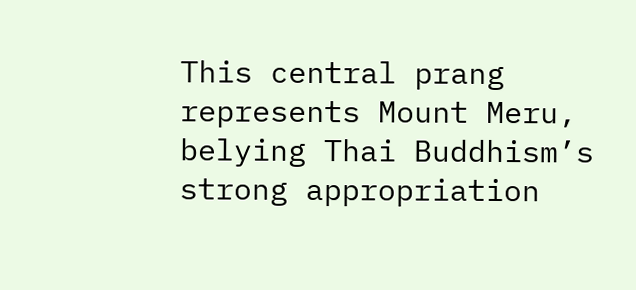This central prang represents Mount Meru, belying Thai Buddhism’s strong appropriation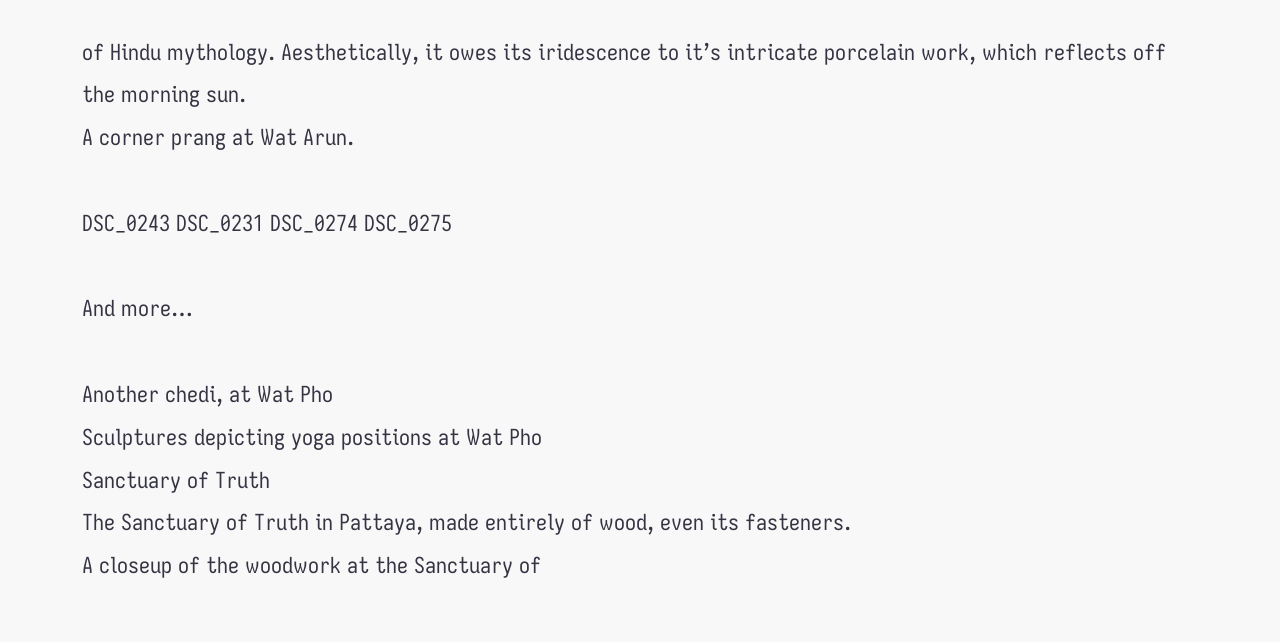of Hindu mythology. Aesthetically, it owes its iridescence to it’s intricate porcelain work, which reflects off the morning sun.
A corner prang at Wat Arun.

DSC_0243 DSC_0231 DSC_0274 DSC_0275

And more…

Another chedi, at Wat Pho
Sculptures depicting yoga positions at Wat Pho
Sanctuary of Truth
The Sanctuary of Truth in Pattaya, made entirely of wood, even its fasteners.
A closeup of the woodwork at the Sanctuary of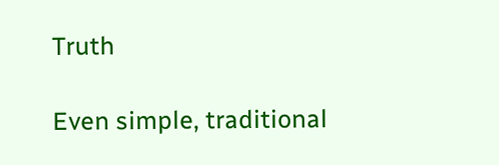Truth

Even simple, traditional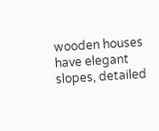wooden houses have elegant slopes, detailed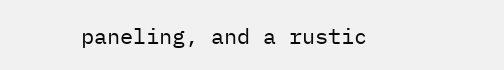paneling, and a rustic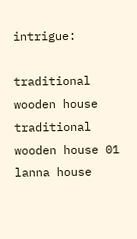intrigue:

traditional wooden house traditional wooden house 01 lanna house